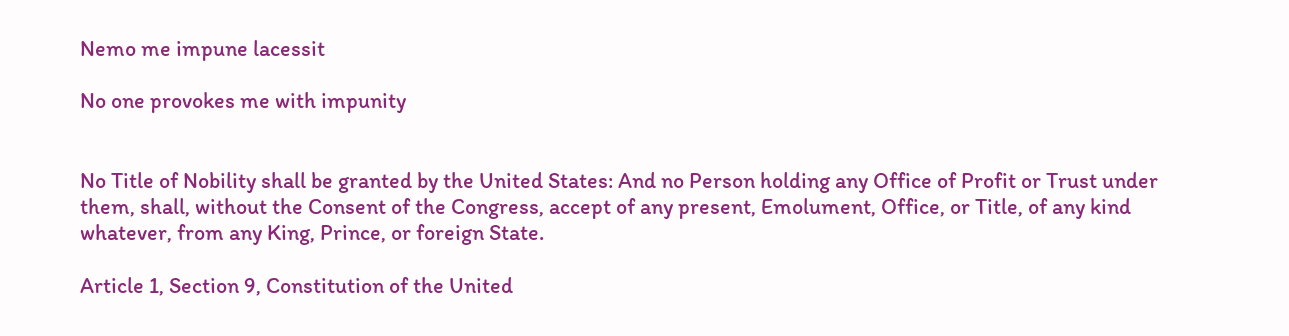Nemo me impune lacessit

No one provokes me with impunity


No Title of Nobility shall be granted by the United States: And no Person holding any Office of Profit or Trust under them, shall, without the Consent of the Congress, accept of any present, Emolument, Office, or Title, of any kind whatever, from any King, Prince, or foreign State.

Article 1, Section 9, Constitution of the United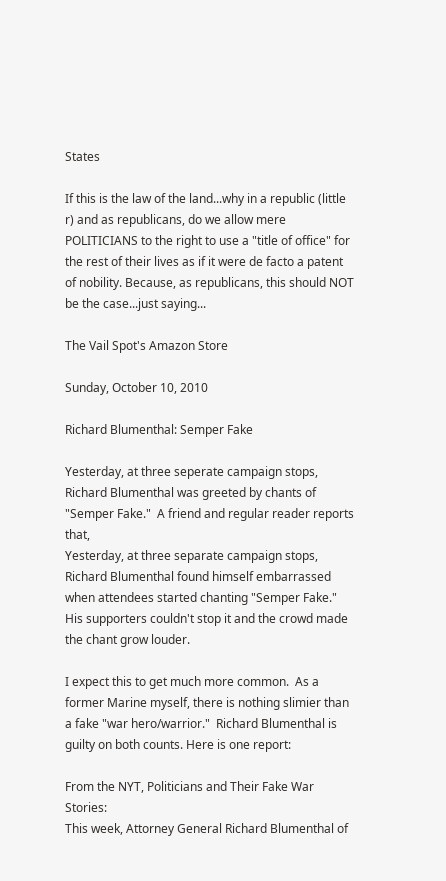States

If this is the law of the land...why in a republic (little r) and as republicans, do we allow mere POLITICIANS to the right to use a "title of office" for the rest of their lives as if it were de facto a patent of nobility. Because, as republicans, this should NOT be the case...just saying...

The Vail Spot's Amazon Store

Sunday, October 10, 2010

Richard Blumenthal: Semper Fake

Yesterday, at three seperate campaign stops, Richard Blumenthal was greeted by chants of "Semper Fake."  A friend and regular reader reports that,
Yesterday, at three separate campaign stops, Richard Blumenthal found himself embarrassed when attendees started chanting "Semper Fake." His supporters couldn't stop it and the crowd made the chant grow louder.

I expect this to get much more common.  As a former Marine myself, there is nothing slimier than a fake "war hero/warrior."  Richard Blumenthal is guilty on both counts. Here is one report:

From the NYT, Politicians and Their Fake War Stories:
This week, Attorney General Richard Blumenthal of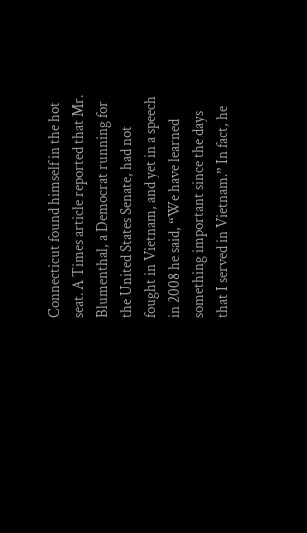Connecticut found himself in the hot seat. A Times article reported that Mr. Blumenthal, a Democrat running for the United States Senate, had not fought in Vietnam, and yet in a speech in 2008 he said, “We have learned something important since the days that I served in Vietnam.” In fact, he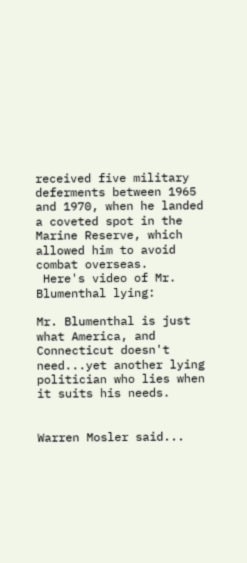received five military deferments between 1965 and 1970, when he landed a coveted spot in the Marine Reserve, which allowed him to avoid combat overseas.
 Here's video of Mr. Blumenthal lying:

Mr. Blumenthal is just what America, and Connecticut doesn't need...yet another lying politician who lies when it suits his needs.


Warren Mosler said...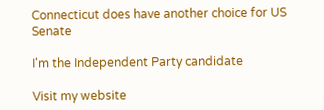Connecticut does have another choice for US Senate

I'm the Independent Party candidate

Visit my website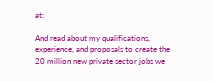at:

And read about my qualifications, experience, and proposals to create the 20 million new private sector jobs we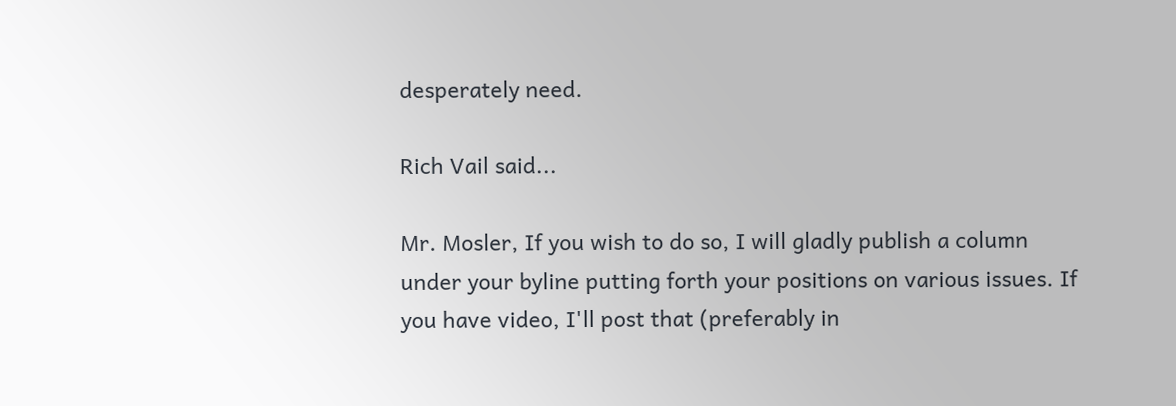desperately need.

Rich Vail said...

Mr. Mosler, If you wish to do so, I will gladly publish a column under your byline putting forth your positions on various issues. If you have video, I'll post that (preferably in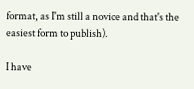format, as I'm still a novice and that's the easiest form to publish).

I have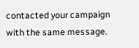contacted your campaign with the same message.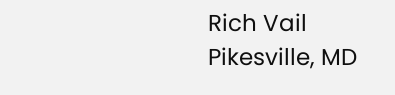Rich Vail
Pikesville, MD